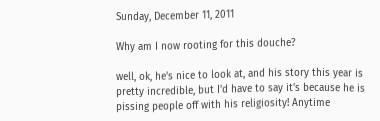Sunday, December 11, 2011

Why am I now rooting for this douche?

well, ok, he's nice to look at, and his story this year is pretty incredible, but I'd have to say it's because he is pissing people off with his religiosity! Anytime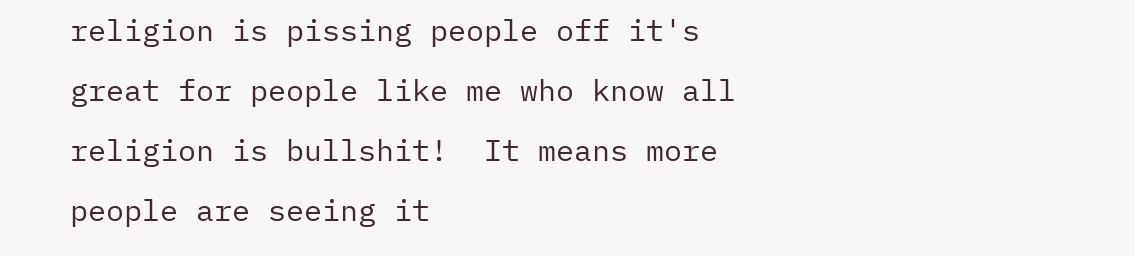religion is pissing people off it's great for people like me who know all religion is bullshit!  It means more people are seeing it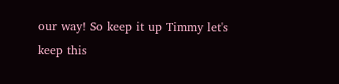our way! So keep it up Timmy let's keep this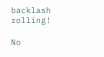backlash rolling!

No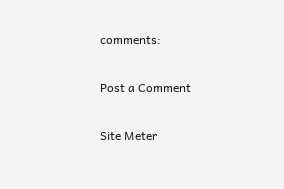comments:

Post a Comment

Site Meter